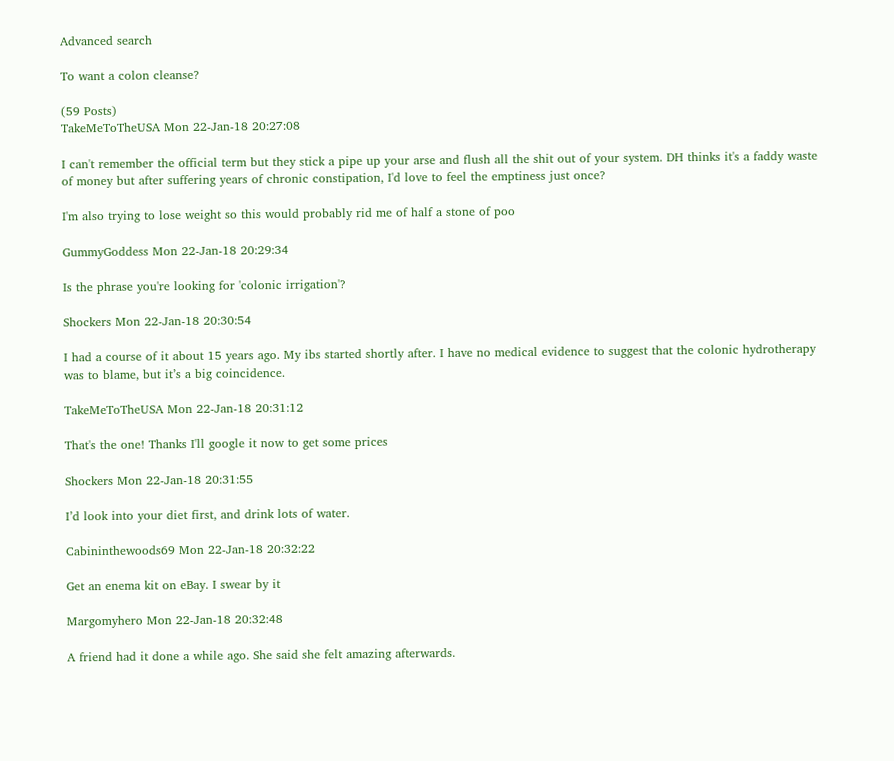Advanced search

To want a colon cleanse?

(59 Posts)
TakeMeToTheUSA Mon 22-Jan-18 20:27:08

I can't remember the official term but they stick a pipe up your arse and flush all the shit out of your system. DH thinks it's a faddy waste of money but after suffering years of chronic constipation, I'd love to feel the emptiness just once?

I'm also trying to lose weight so this would probably rid me of half a stone of poo

GummyGoddess Mon 22-Jan-18 20:29:34

Is the phrase you're looking for 'colonic irrigation'?

Shockers Mon 22-Jan-18 20:30:54

I had a course of it about 15 years ago. My ibs started shortly after. I have no medical evidence to suggest that the colonic hydrotherapy was to blame, but it’s a big coincidence.

TakeMeToTheUSA Mon 22-Jan-18 20:31:12

That's the one! Thanks I'll google it now to get some prices

Shockers Mon 22-Jan-18 20:31:55

I’d look into your diet first, and drink lots of water.

Cabininthewoods69 Mon 22-Jan-18 20:32:22

Get an enema kit on eBay. I swear by it

Margomyhero Mon 22-Jan-18 20:32:48

A friend had it done a while ago. She said she felt amazing afterwards.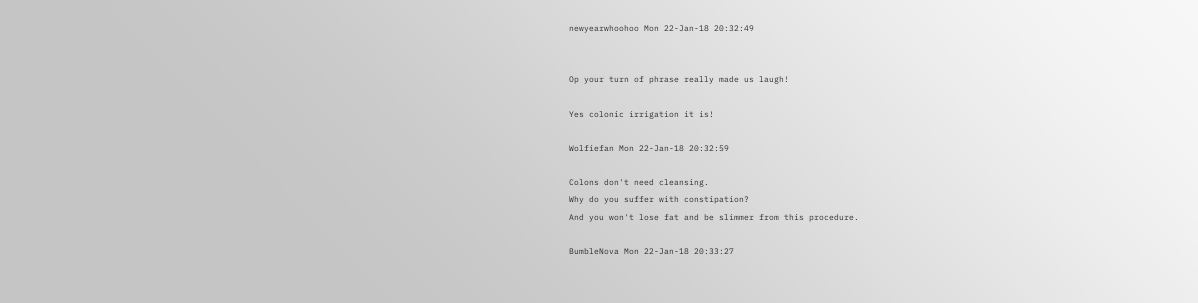newyearwhoohoo Mon 22-Jan-18 20:32:49


Op your turn of phrase really made us laugh!

Yes colonic irrigation it is!

Wolfiefan Mon 22-Jan-18 20:32:59

Colons don't need cleansing.
Why do you suffer with constipation?
And you won't lose fat and be slimmer from this procedure.

BumbleNova Mon 22-Jan-18 20:33:27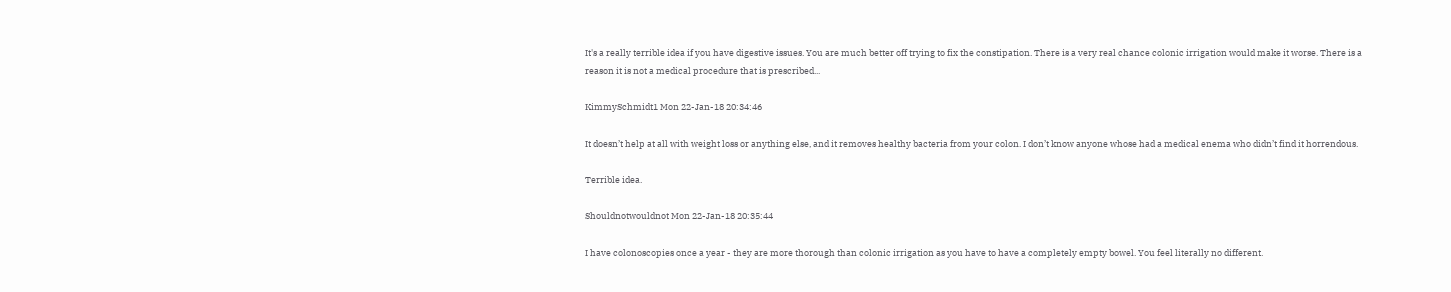It's a really terrible idea if you have digestive issues. You are much better off trying to fix the constipation. There is a very real chance colonic irrigation would make it worse. There is a reason it is not a medical procedure that is prescribed...

KimmySchmidt1 Mon 22-Jan-18 20:34:46

It doesn’t help at all with weight loss or anything else, and it removes healthy bacteria from your colon. I don’t know anyone whose had a medical enema who didn’t find it horrendous.

Terrible idea.

Shouldnotwouldnot Mon 22-Jan-18 20:35:44

I have colonoscopies once a year - they are more thorough than colonic irrigation as you have to have a completely empty bowel. You feel literally no different.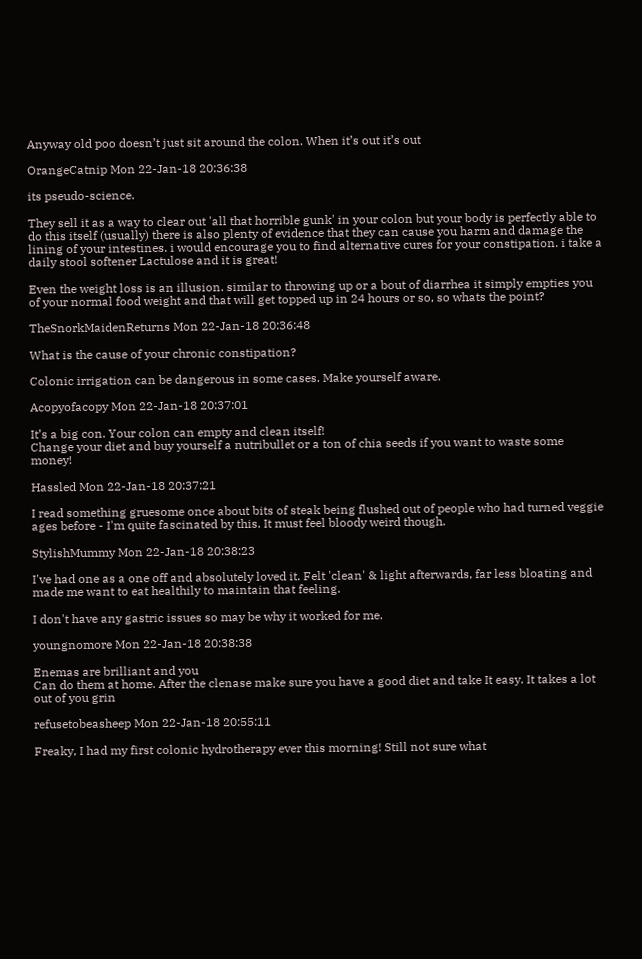Anyway old poo doesn’t just sit around the colon. When it’s out it’s out

OrangeCatnip Mon 22-Jan-18 20:36:38

its pseudo-science.

They sell it as a way to clear out 'all that horrible gunk' in your colon but your body is perfectly able to do this itself (usually) there is also plenty of evidence that they can cause you harm and damage the lining of your intestines. i would encourage you to find alternative cures for your constipation. i take a daily stool softener Lactulose and it is great!

Even the weight loss is an illusion. similar to throwing up or a bout of diarrhea it simply empties you of your normal food weight and that will get topped up in 24 hours or so, so whats the point?

TheSnorkMaidenReturns Mon 22-Jan-18 20:36:48

What is the cause of your chronic constipation?

Colonic irrigation can be dangerous in some cases. Make yourself aware.

Acopyofacopy Mon 22-Jan-18 20:37:01

It’s a big con. Your colon can empty and clean itself!
Change your diet and buy yourself a nutribullet or a ton of chia seeds if you want to waste some money!

Hassled Mon 22-Jan-18 20:37:21

I read something gruesome once about bits of steak being flushed out of people who had turned veggie ages before - I'm quite fascinated by this. It must feel bloody weird though.

StylishMummy Mon 22-Jan-18 20:38:23

I've had one as a one off and absolutely loved it. Felt 'clean' & light afterwards, far less bloating and made me want to eat healthily to maintain that feeling.

I don't have any gastric issues so may be why it worked for me.

youngnomore Mon 22-Jan-18 20:38:38

Enemas are brilliant and you
Can do them at home. After the clenase make sure you have a good diet and take It easy. It takes a lot out of you grin

refusetobeasheep Mon 22-Jan-18 20:55:11

Freaky, I had my first colonic hydrotherapy ever this morning! Still not sure what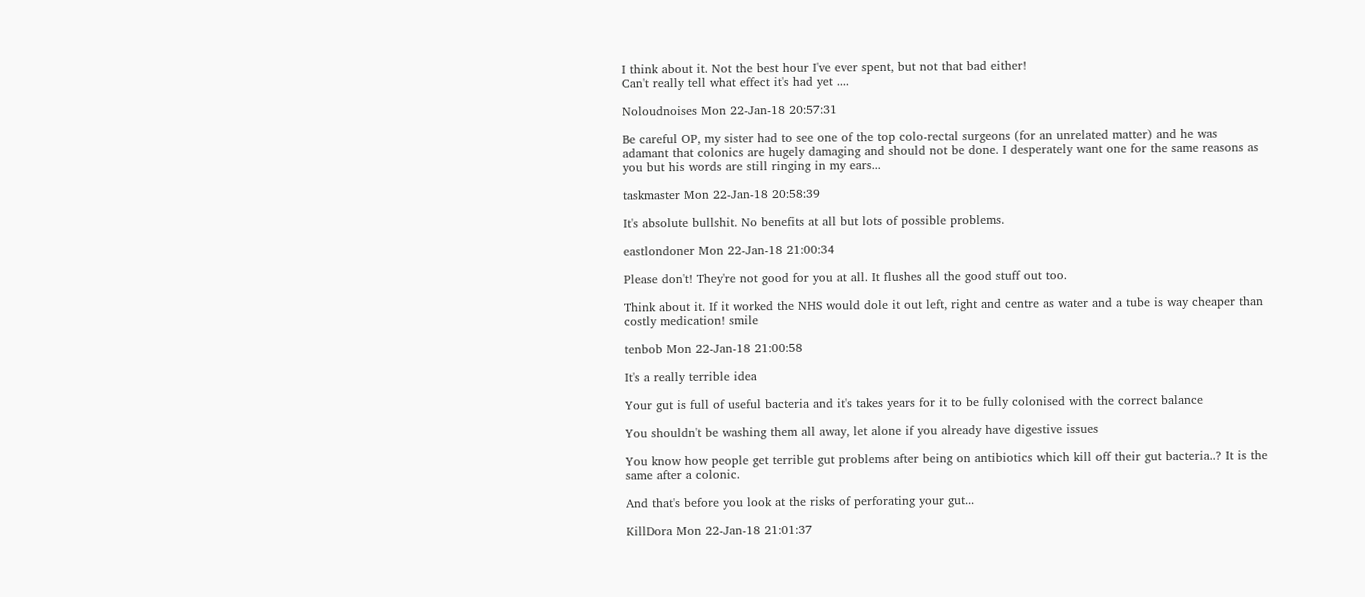I think about it. Not the best hour I've ever spent, but not that bad either!
Can't really tell what effect it's had yet ....

Noloudnoises Mon 22-Jan-18 20:57:31

Be careful OP, my sister had to see one of the top colo-rectal surgeons (for an unrelated matter) and he was adamant that colonics are hugely damaging and should not be done. I desperately want one for the same reasons as you but his words are still ringing in my ears...

taskmaster Mon 22-Jan-18 20:58:39

It's absolute bullshit. No benefits at all but lots of possible problems.

eastlondoner Mon 22-Jan-18 21:00:34

Please don't! They're not good for you at all. It flushes all the good stuff out too.

Think about it. If it worked the NHS would dole it out left, right and centre as water and a tube is way cheaper than costly medication! smile

tenbob Mon 22-Jan-18 21:00:58

It's a really terrible idea

Your gut is full of useful bacteria and it's takes years for it to be fully colonised with the correct balance

You shouldn't be washing them all away, let alone if you already have digestive issues

You know how people get terrible gut problems after being on antibiotics which kill off their gut bacteria..? It is the same after a colonic.

And that's before you look at the risks of perforating your gut...

KillDora Mon 22-Jan-18 21:01:37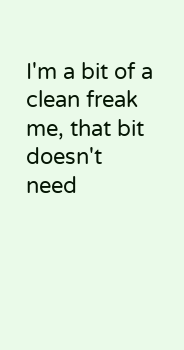I'm a bit of a clean freak me, that bit doesn't need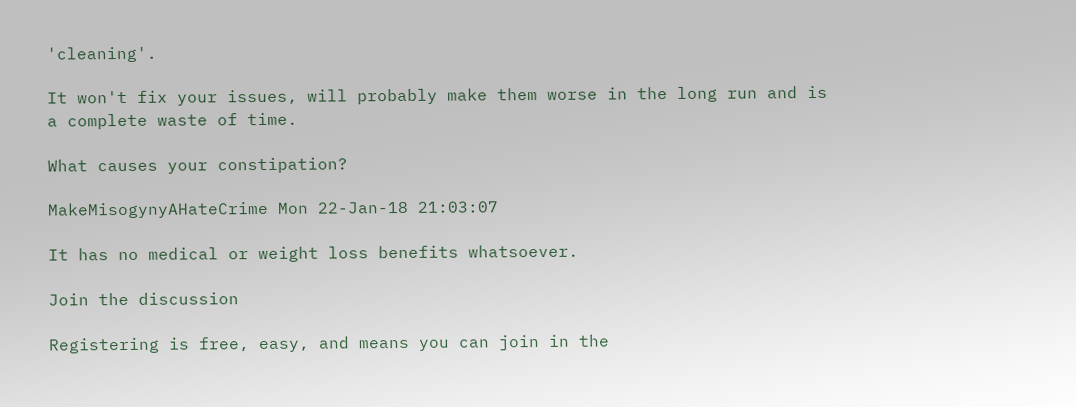'cleaning'.

It won't fix your issues, will probably make them worse in the long run and is a complete waste of time.

What causes your constipation?

MakeMisogynyAHateCrime Mon 22-Jan-18 21:03:07

It has no medical or weight loss benefits whatsoever.

Join the discussion

Registering is free, easy, and means you can join in the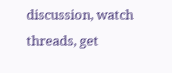discussion, watch threads, get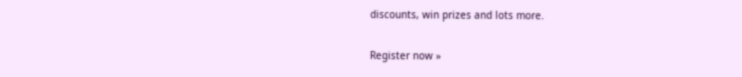discounts, win prizes and lots more.

Register now »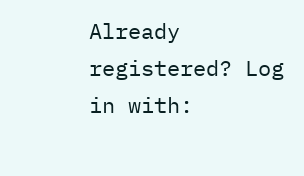Already registered? Log in with: